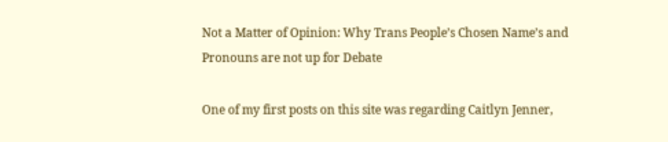Not a Matter of Opinion: Why Trans People’s Chosen Name’s and Pronouns are not up for Debate

One of my first posts on this site was regarding Caitlyn Jenner,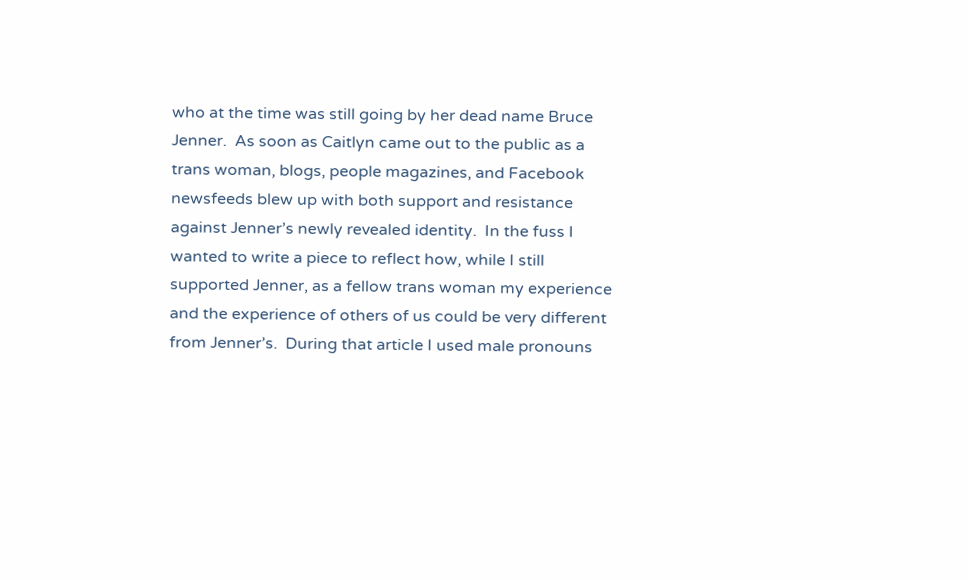who at the time was still going by her dead name Bruce Jenner.  As soon as Caitlyn came out to the public as a trans woman, blogs, people magazines, and Facebook newsfeeds blew up with both support and resistance against Jenner’s newly revealed identity.  In the fuss I wanted to write a piece to reflect how, while I still supported Jenner, as a fellow trans woman my experience and the experience of others of us could be very different from Jenner’s.  During that article I used male pronouns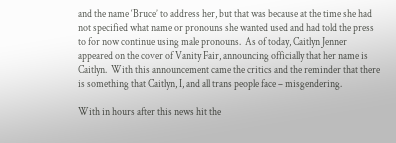and the name ‘Bruce’ to address her, but that was because at the time she had not specified what name or pronouns she wanted used and had told the press to for now continue using male pronouns.  As of today, Caitlyn Jenner appeared on the cover of Vanity Fair, announcing officially that her name is Caitlyn.  With this announcement came the critics and the reminder that there is something that Caitlyn, I, and all trans people face – misgendering.

With in hours after this news hit the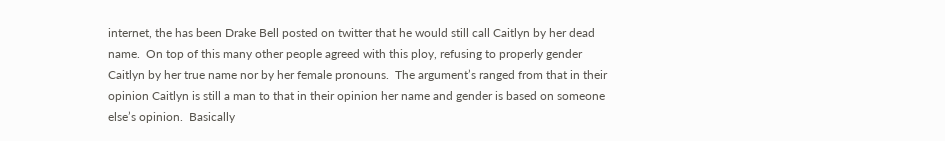internet, the has been Drake Bell posted on twitter that he would still call Caitlyn by her dead name.  On top of this many other people agreed with this ploy, refusing to properly gender Caitlyn by her true name nor by her female pronouns.  The argument’s ranged from that in their opinion Caitlyn is still a man to that in their opinion her name and gender is based on someone else’s opinion.  Basically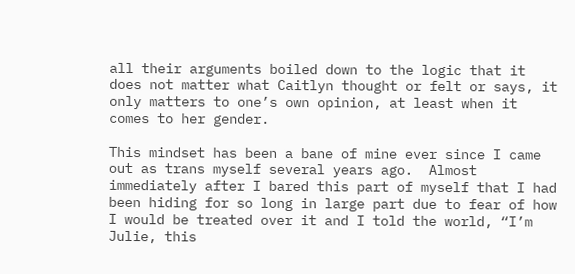all their arguments boiled down to the logic that it does not matter what Caitlyn thought or felt or says, it only matters to one’s own opinion, at least when it comes to her gender.

This mindset has been a bane of mine ever since I came out as trans myself several years ago.  Almost immediately after I bared this part of myself that I had been hiding for so long in large part due to fear of how I would be treated over it and I told the world, “I’m Julie, this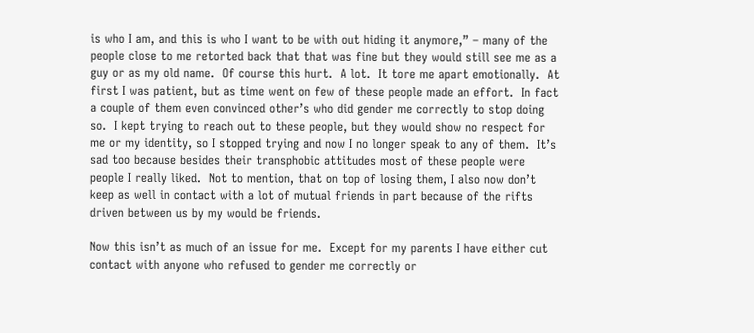is who I am, and this is who I want to be with out hiding it anymore,” – many of the people close to me retorted back that that was fine but they would still see me as a guy or as my old name.  Of course this hurt.  A lot.  It tore me apart emotionally.  At first I was patient, but as time went on few of these people made an effort.  In fact a couple of them even convinced other’s who did gender me correctly to stop doing so.  I kept trying to reach out to these people, but they would show no respect for me or my identity, so I stopped trying and now I no longer speak to any of them.  It’s sad too because besides their transphobic attitudes most of these people were people I really liked.  Not to mention, that on top of losing them, I also now don’t keep as well in contact with a lot of mutual friends in part because of the rifts driven between us by my would be friends.

Now this isn’t as much of an issue for me.  Except for my parents I have either cut contact with anyone who refused to gender me correctly or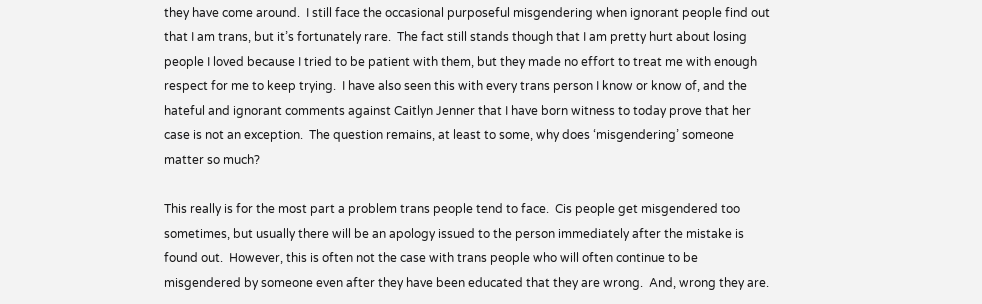they have come around.  I still face the occasional purposeful misgendering when ignorant people find out that I am trans, but it’s fortunately rare.  The fact still stands though that I am pretty hurt about losing people I loved because I tried to be patient with them, but they made no effort to treat me with enough respect for me to keep trying.  I have also seen this with every trans person I know or know of, and the hateful and ignorant comments against Caitlyn Jenner that I have born witness to today prove that her case is not an exception.  The question remains, at least to some, why does ‘misgendering’ someone matter so much?

This really is for the most part a problem trans people tend to face.  Cis people get misgendered too sometimes, but usually there will be an apology issued to the person immediately after the mistake is found out.  However, this is often not the case with trans people who will often continue to be misgendered by someone even after they have been educated that they are wrong.  And, wrong they are.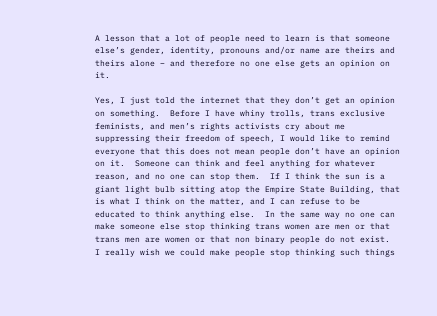A lesson that a lot of people need to learn is that someone else’s gender, identity, pronouns and/or name are theirs and theirs alone – and therefore no one else gets an opinion on it.

Yes, I just told the internet that they don’t get an opinion on something.  Before I have whiny trolls, trans exclusive feminists, and men’s rights activists cry about me suppressing their freedom of speech, I would like to remind everyone that this does not mean people don’t have an opinion on it.  Someone can think and feel anything for whatever reason, and no one can stop them.  If I think the sun is a giant light bulb sitting atop the Empire State Building, that is what I think on the matter, and I can refuse to be educated to think anything else.  In the same way no one can make someone else stop thinking trans women are men or that trans men are women or that non binary people do not exist.  I really wish we could make people stop thinking such things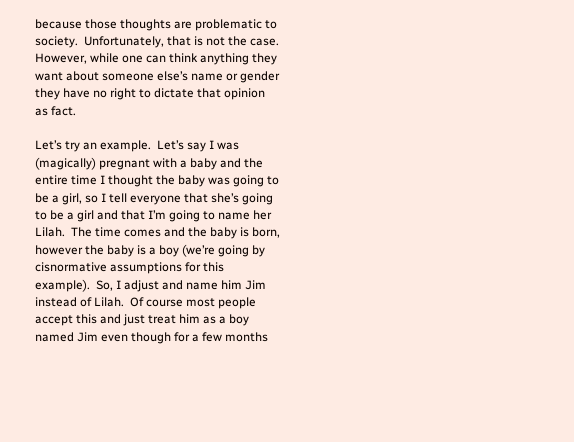because those thoughts are problematic to society.  Unfortunately, that is not the case.  However, while one can think anything they want about someone else’s name or gender they have no right to dictate that opinion as fact.

Let’s try an example.  Let’s say I was (magically) pregnant with a baby and the entire time I thought the baby was going to be a girl, so I tell everyone that she’s going to be a girl and that I’m going to name her Lilah.  The time comes and the baby is born, however the baby is a boy (we’re going by cisnormative assumptions for this example).  So, I adjust and name him Jim instead of Lilah.  Of course most people accept this and just treat him as a boy named Jim even though for a few months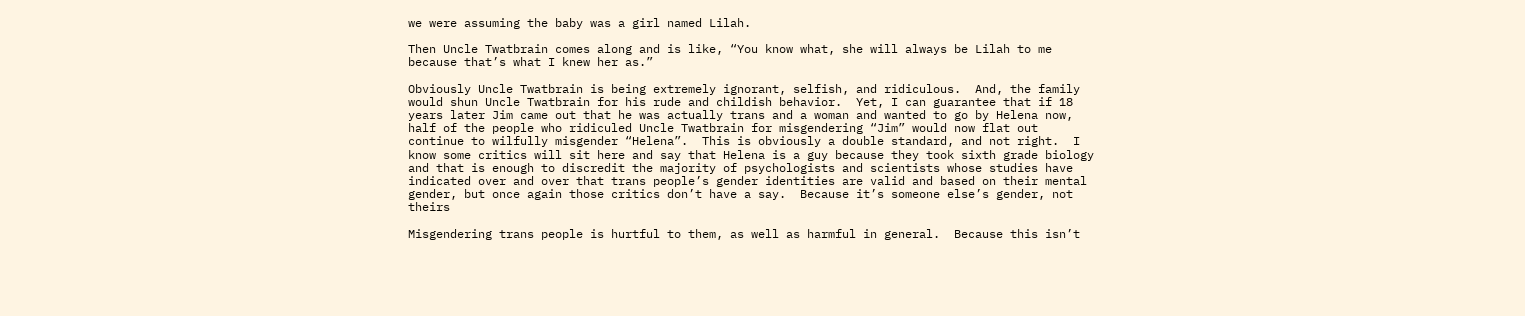we were assuming the baby was a girl named Lilah.

Then Uncle Twatbrain comes along and is like, “You know what, she will always be Lilah to me because that’s what I knew her as.”

Obviously Uncle Twatbrain is being extremely ignorant, selfish, and ridiculous.  And, the family would shun Uncle Twatbrain for his rude and childish behavior.  Yet, I can guarantee that if 18 years later Jim came out that he was actually trans and a woman and wanted to go by Helena now, half of the people who ridiculed Uncle Twatbrain for misgendering “Jim” would now flat out continue to wilfully misgender “Helena”.  This is obviously a double standard, and not right.  I know some critics will sit here and say that Helena is a guy because they took sixth grade biology and that is enough to discredit the majority of psychologists and scientists whose studies have indicated over and over that trans people’s gender identities are valid and based on their mental gender, but once again those critics don’t have a say.  Because it’s someone else’s gender, not theirs

Misgendering trans people is hurtful to them, as well as harmful in general.  Because this isn’t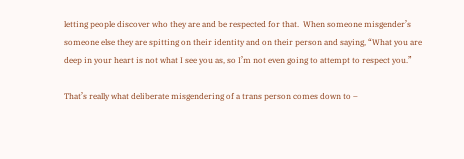letting people discover who they are and be respected for that.  When someone misgender’s someone else they are spitting on their identity and on their person and saying, “What you are deep in your heart is not what I see you as, so I’m not even going to attempt to respect you.”

That’s really what deliberate misgendering of a trans person comes down to –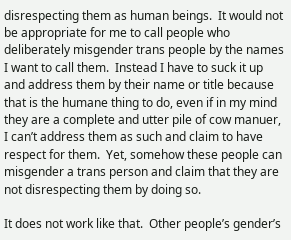disrespecting them as human beings.  It would not be appropriate for me to call people who deliberately misgender trans people by the names I want to call them.  Instead I have to suck it up and address them by their name or title because that is the humane thing to do, even if in my mind they are a complete and utter pile of cow manuer, I can’t address them as such and claim to have respect for them.  Yet, somehow these people can misgender a trans person and claim that they are not disrespecting them by doing so.

It does not work like that.  Other people’s gender’s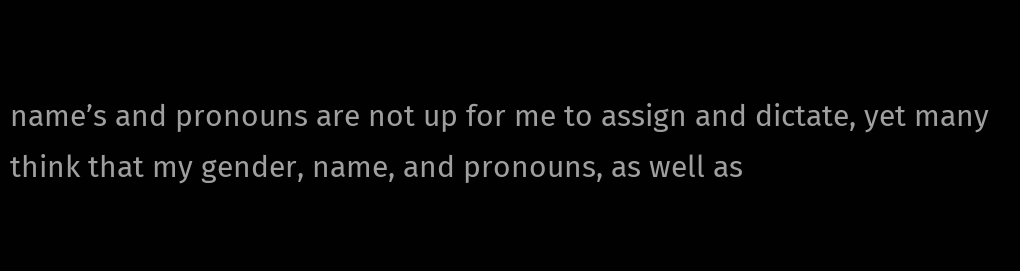name’s and pronouns are not up for me to assign and dictate, yet many think that my gender, name, and pronouns, as well as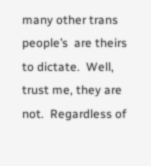many other trans people’s  are theirs to dictate.  Well, trust me, they are not.  Regardless of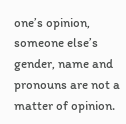one’s opinion, someone else’s gender, name and pronouns are not a matter of opinion.